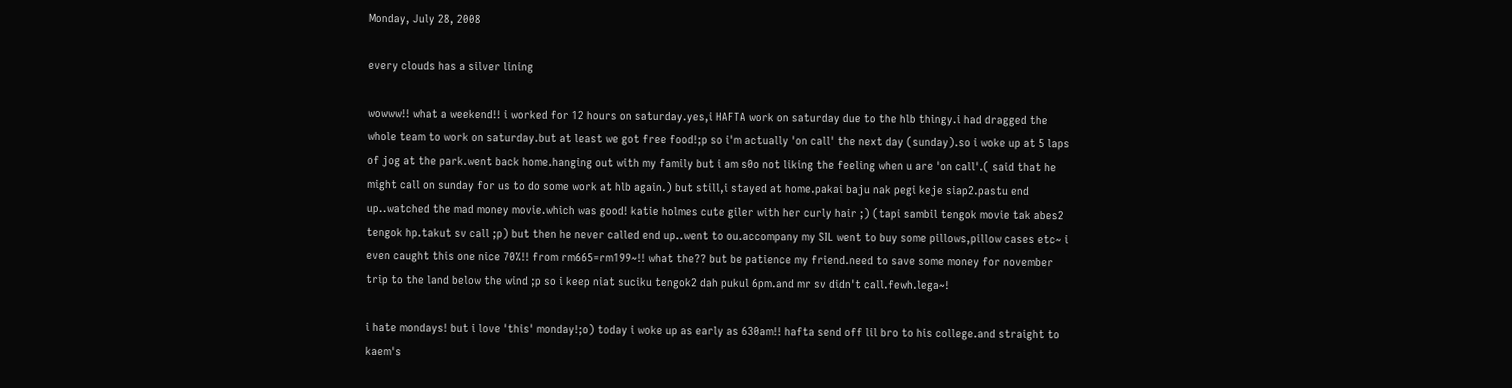Monday, July 28, 2008

every clouds has a silver lining

wowww!! what a weekend!! i worked for 12 hours on saturday.yes,i HAFTA work on saturday due to the hlb thingy.i had dragged the whole team to work on saturday.but at least we got free food!;p so i'm actually 'on call' the next day (sunday).so i woke up at 5 laps of jog at the park.went back home.hanging out with my family but i am s0o not liking the feeling when u are 'on call'.( said that he might call on sunday for us to do some work at hlb again.) but still,i stayed at home.pakai baju nak pegi keje siap2.pastu end up..watched the mad money movie.which was good! katie holmes cute giler with her curly hair ;) (tapi sambil tengok movie tak abes2 tengok hp.takut sv call ;p) but then he never called end up..went to ou.accompany my SIL went to buy some pillows,pillow cases etc~ i even caught this one nice 70%!! from rm665=rm199~!! what the?? but be patience my friend.need to save some money for november trip to the land below the wind ;p so i keep niat suciku tengok2 dah pukul 6pm.and mr sv didn't call.fewh.lega~!

i hate mondays! but i love 'this' monday!;o) today i woke up as early as 630am!! hafta send off lil bro to his college.and straight to kaem's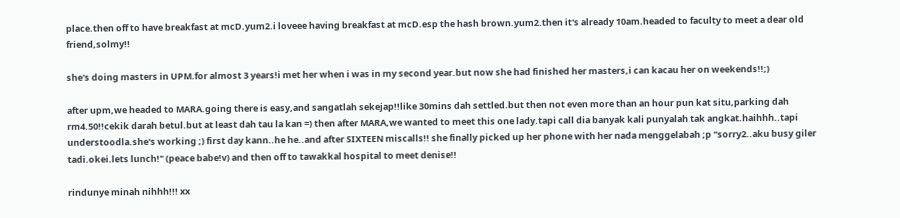place.then off to have breakfast at mcD.yum2.i loveee having breakfast at mcD.esp the hash brown.yum2.then it's already 10am.headed to faculty to meet a dear old friend,solmy!!

she's doing masters in UPM.for almost 3 years!i met her when i was in my second year.but now she had finished her masters,i can kacau her on weekends!!;)

after upm,we headed to MARA.going there is easy,and sangatlah sekejap!!like 30mins dah settled.but then not even more than an hour pun kat situ,parking dah rm4.50!!cekik darah betul.but at least dah tau la kan =) then after MARA,we wanted to meet this one lady.tapi call dia banyak kali punyalah tak angkat.haihhh..tapi understoodla.she's working ;) first day kann..he he..and after SIXTEEN miscalls!! she finally picked up her phone with her nada menggelabah ;p "sorry2..aku busy giler tadi.okei.lets lunch!" (peace babe!v) and then off to tawakkal hospital to meet denise!!

rindunye minah nihhh!!! xx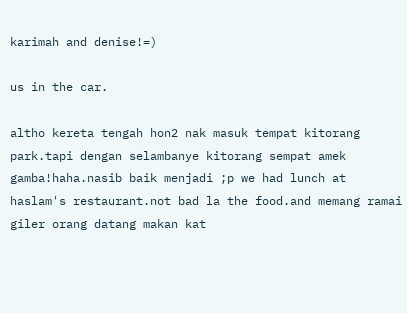karimah and denise!=)

us in the car.

altho kereta tengah hon2 nak masuk tempat kitorang park.tapi dengan selambanye kitorang sempat amek gamba!haha.nasib baik menjadi ;p we had lunch at haslam's restaurant.not bad la the food.and memang ramai giler orang datang makan kat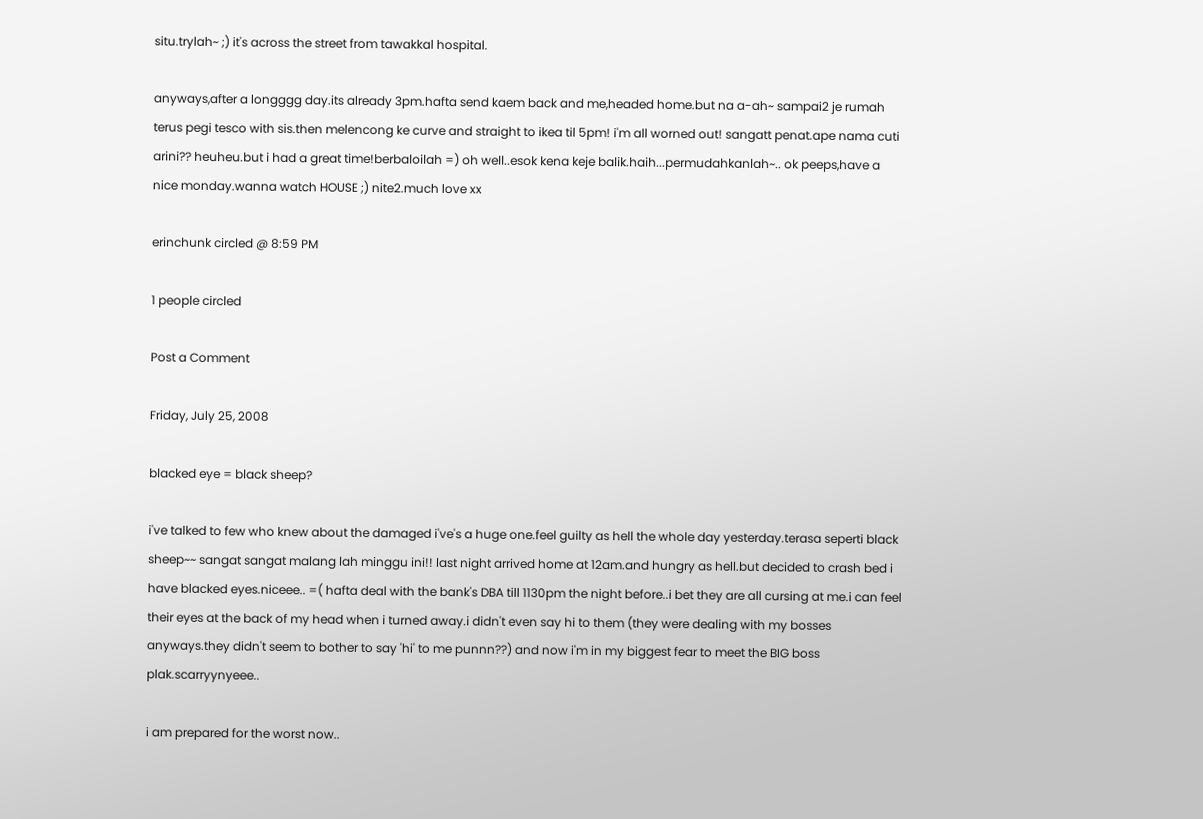situ.trylah~ ;) it's across the street from tawakkal hospital.

anyways,after a longggg day.its already 3pm.hafta send kaem back and me,headed home.but na a-ah~ sampai2 je rumah terus pegi tesco with sis.then melencong ke curve and straight to ikea til 5pm! i'm all worned out! sangatt penat.ape nama cuti arini?? heuheu.but i had a great time!berbaloilah =) oh well..esok kena keje balik.haih...permudahkanlah~.. ok peeps,have a nice monday.wanna watch HOUSE ;) nite2.much love xx

erinchunk circled @ 8:59 PM

1 people circled

Post a Comment

Friday, July 25, 2008

blacked eye = black sheep?

i've talked to few who knew about the damaged i've's a huge one.feel guilty as hell the whole day yesterday.terasa seperti black sheep~~ sangat sangat malang lah minggu ini!! last night arrived home at 12am.and hungry as hell.but decided to crash bed i have blacked eyes.niceee.. =( hafta deal with the bank's DBA till 1130pm the night before..i bet they are all cursing at me.i can feel their eyes at the back of my head when i turned away.i didn't even say hi to them (they were dealing with my bosses anyways.they didn't seem to bother to say 'hi' to me punnn??) and now i'm in my biggest fear to meet the BIG boss plak.scarryynyeee..

i am prepared for the worst now..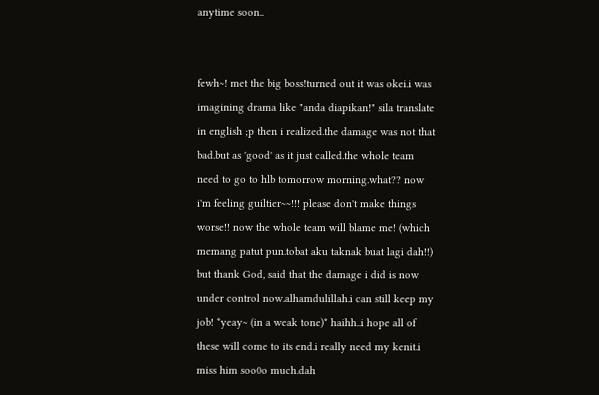anytime soon..


fewh~! met the big boss!turned out it was okei.i was imagining drama like "anda diapikan!" sila translate in english ;p then i realized.the damage was not that bad.but as 'good' as it just called.the whole team need to go to hlb tomorrow morning.what?? now i'm feeling guiltier~~!!! please don't make things worse!! now the whole team will blame me! (which memang patut pun.tobat aku taknak buat lagi dah!!) but thank God, said that the damage i did is now under control now.alhamdulillah.i can still keep my job! *yeay~ (in a weak tone)* haihh..i hope all of these will come to its end.i really need my kenit.i miss him soo0o much.dah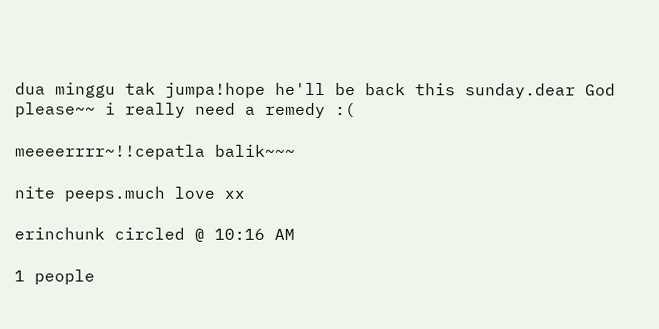dua minggu tak jumpa!hope he'll be back this sunday.dear God please~~ i really need a remedy :(

meeeerrrr~!!cepatla balik~~~

nite peeps.much love xx

erinchunk circled @ 10:16 AM

1 people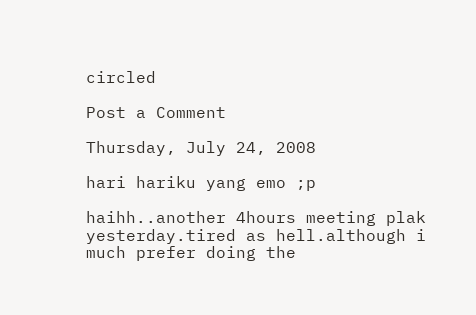circled

Post a Comment

Thursday, July 24, 2008

hari hariku yang emo ;p

haihh..another 4hours meeting plak yesterday.tired as hell.although i much prefer doing the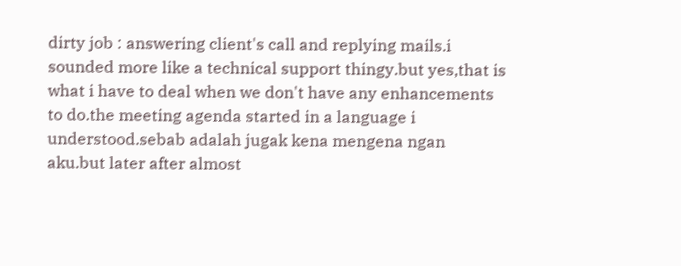dirty job : answering client's call and replying mails.i sounded more like a technical support thingy.but yes,that is what i have to deal when we don't have any enhancements to do.the meeting agenda started in a language i understood.sebab adalah jugak kena mengena ngan aku.but later after almost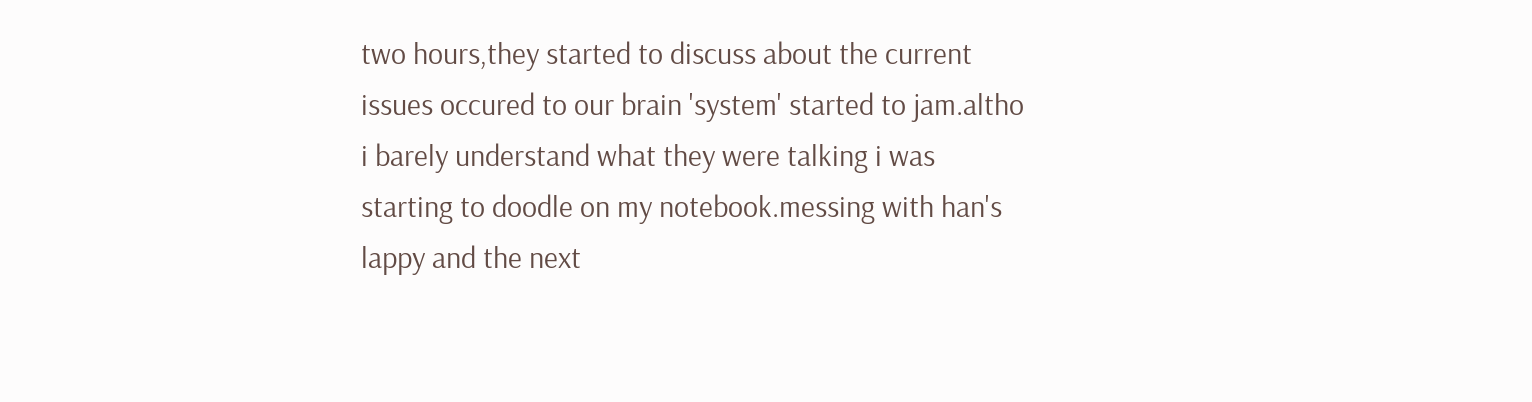two hours,they started to discuss about the current issues occured to our brain 'system' started to jam.altho i barely understand what they were talking i was starting to doodle on my notebook.messing with han's lappy and the next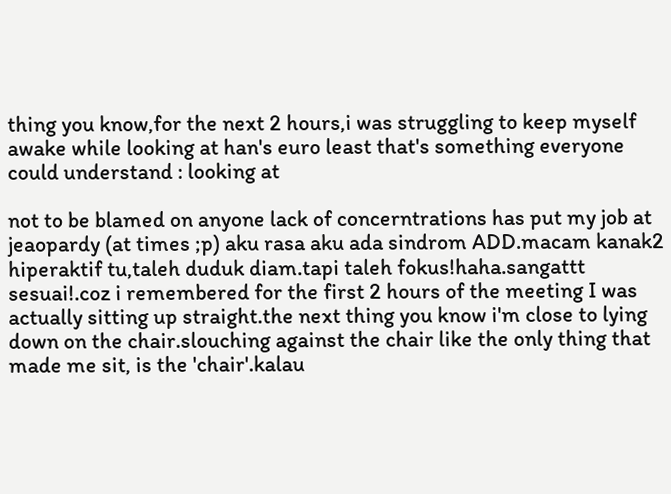thing you know,for the next 2 hours,i was struggling to keep myself awake while looking at han's euro least that's something everyone could understand : looking at

not to be blamed on anyone lack of concerntrations has put my job at jeaopardy (at times ;p) aku rasa aku ada sindrom ADD.macam kanak2 hiperaktif tu,taleh duduk diam.tapi taleh fokus!haha.sangattt sesuai!.coz i remembered for the first 2 hours of the meeting I was actually sitting up straight.the next thing you know i'm close to lying down on the chair.slouching against the chair like the only thing that made me sit, is the 'chair'.kalau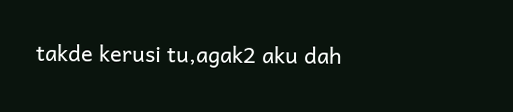takde kerusi tu,agak2 aku dah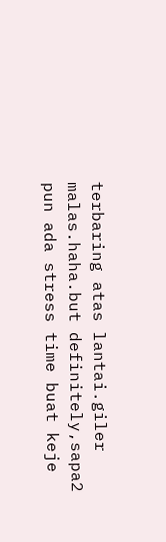terbaring atas lantai.giler malas.haha.but definitely,sapa2 pun ada stress time buat keje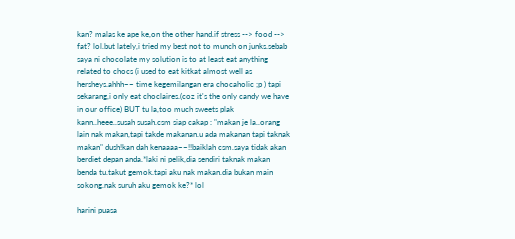kan? malas ke ape ke,on the other hand.if stress --> food --> fat? lol.but lately,i tried my best not to munch on junks.sebab saya ni chocolate my solution is to at least eat anything related to chocs (i used to eat kitkat almost well as hersheys.ahhh~~ time kegemilangan era chocaholic ;p ) tapi sekarang,i only eat choclaires.(coz it's the only candy we have in our office) BUT tu la,too much sweets plak kann..heee..susah susah.csm siap cakap : "makan je la..orang lain nak makan,tapi takde makanan.u ada makanan tapi taknak makan" dush!kan dah kenaaaa~~!!baiklah csm.saya tidak akan berdiet depan anda.*laki ni pelik,dia sendiri taknak makan benda tu.takut gemok.tapi aku nak makan.dia bukan main sokong.nak suruh aku gemok ke?* lol

harini puasa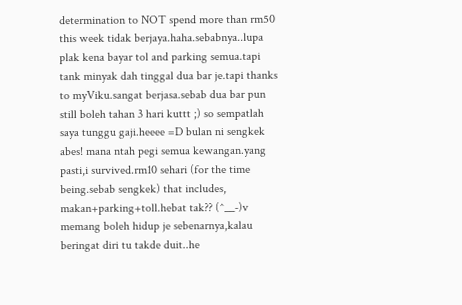determination to NOT spend more than rm50 this week tidak berjaya.haha.sebabnya..lupa plak kena bayar tol and parking semua.tapi tank minyak dah tinggal dua bar je.tapi thanks to myViku.sangat berjasa.sebab dua bar pun still boleh tahan 3 hari kuttt ;) so sempatlah saya tunggu gaji.heeee =D bulan ni sengkek abes! mana ntah pegi semua kewangan.yang pasti,i survived.rm10 sehari (for the time being.sebab sengkek) that includes, makan+parking+toll.hebat tak?? (^__-)v memang boleh hidup je sebenarnya,kalau beringat diri tu takde duit..he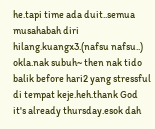he.tapi time ada duit..semua musahabah diri hilang.kuangx3.(nafsu nafsu..) okla.nak subuh~ then nak tido balik before hari2 yang stressful di tempat keje.heh.thank God it's already thursday.esok dah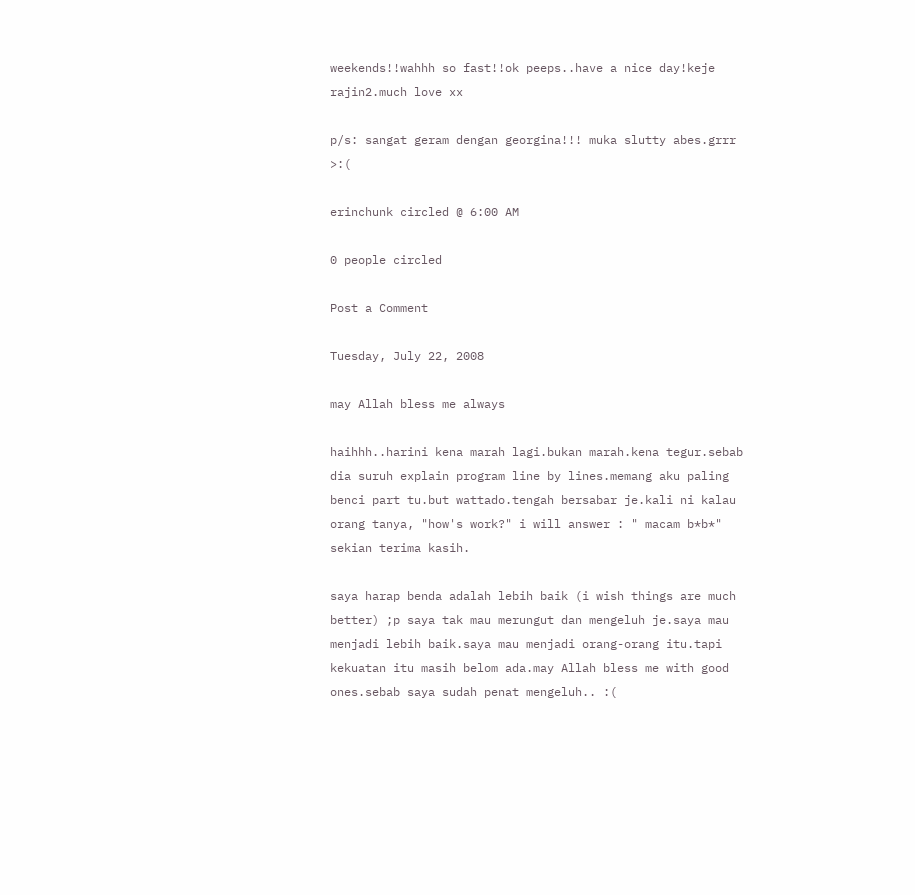weekends!!wahhh so fast!!ok peeps..have a nice day!keje rajin2.much love xx

p/s: sangat geram dengan georgina!!! muka slutty abes.grrr >:(

erinchunk circled @ 6:00 AM

0 people circled

Post a Comment

Tuesday, July 22, 2008

may Allah bless me always

haihhh..harini kena marah lagi.bukan marah.kena tegur.sebab dia suruh explain program line by lines.memang aku paling benci part tu.but wattado.tengah bersabar je.kali ni kalau orang tanya, "how's work?" i will answer : " macam b*b*" sekian terima kasih.

saya harap benda adalah lebih baik (i wish things are much better) ;p saya tak mau merungut dan mengeluh je.saya mau menjadi lebih baik.saya mau menjadi orang-orang itu.tapi kekuatan itu masih belom ada.may Allah bless me with good ones.sebab saya sudah penat mengeluh.. :(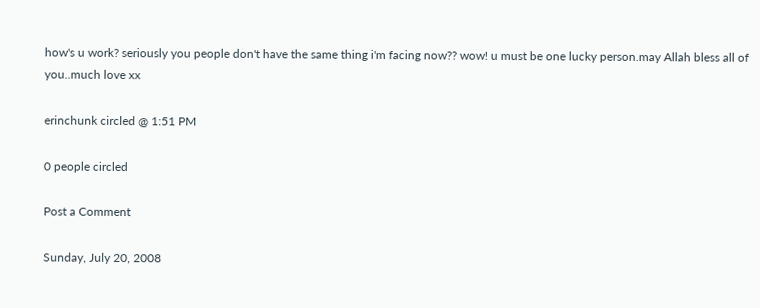how's u work? seriously you people don't have the same thing i'm facing now?? wow! u must be one lucky person.may Allah bless all of you..much love xx

erinchunk circled @ 1:51 PM

0 people circled

Post a Comment

Sunday, July 20, 2008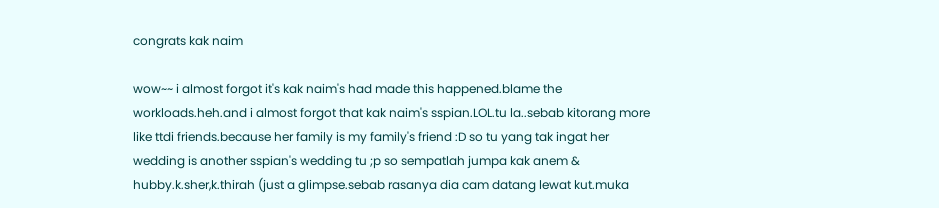congrats kak naim

wow~~ i almost forgot it's kak naim's had made this happened.blame the workloads.heh.and i almost forgot that kak naim's sspian.LOL.tu la..sebab kitorang more like ttdi friends.because her family is my family's friend :D so tu yang tak ingat her wedding is another sspian's wedding tu ;p so sempatlah jumpa kak anem & hubby.k.sher,k.thirah (just a glimpse.sebab rasanya dia cam datang lewat kut.muka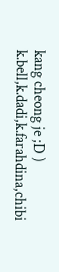kang cheong je ;D ) k.bell,k.dadi,k.farahdina,chibi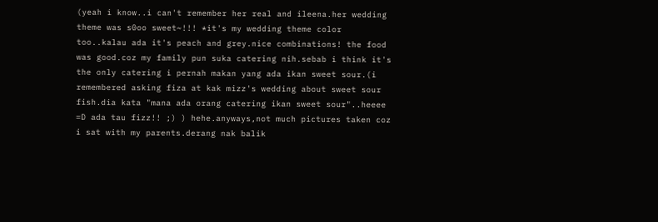(yeah i know..i can't remember her real and ileena.her wedding theme was s0oo sweet~!!! *it's my wedding theme color too..kalau ada it's peach and grey.nice combinations! the food was good.coz my family pun suka catering nih.sebab i think it's the only catering i pernah makan yang ada ikan sweet sour.(i remembered asking fiza at kak mizz's wedding about sweet sour fish.dia kata "mana ada orang catering ikan sweet sour"..heeee =D ada tau fizz!! ;) ) hehe.anyways,not much pictures taken coz i sat with my parents.derang nak balik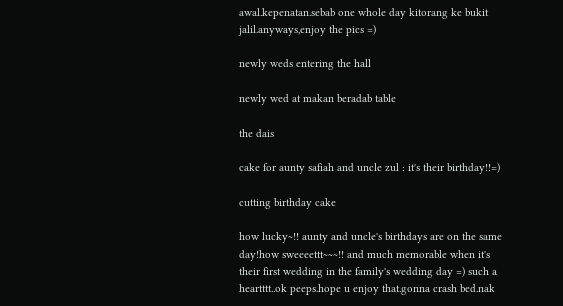awal.kepenatan.sebab one whole day kitorang ke bukit jalil.anyways,enjoy the pics =)

newly weds entering the hall

newly wed at makan beradab table

the dais

cake for aunty safiah and uncle zul : it's their birthday!!=)

cutting birthday cake

how lucky~!! aunty and uncle's birthdays are on the same day!how sweeeettt~~~!! and much memorable when it's their first wedding in the family's wedding day =) such a heartttt..ok peeps.hope u enjoy that.gonna crash bed.nak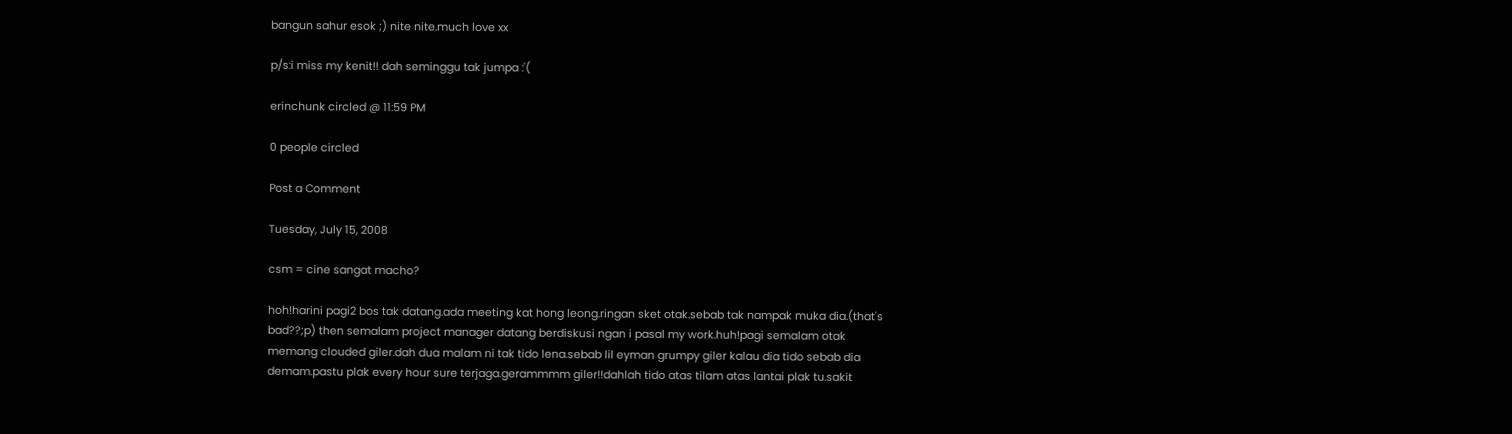bangun sahur esok ;) nite nite.much love xx

p/s:i miss my kenit!! dah seminggu tak jumpa :'(

erinchunk circled @ 11:59 PM

0 people circled

Post a Comment

Tuesday, July 15, 2008

csm = cine sangat macho?

hoh!harini pagi2 bos tak datang.ada meeting kat hong leong.ringan sket otak.sebab tak nampak muka dia.(that's bad??;p) then semalam project manager datang berdiskusi ngan i pasal my work.huh!pagi semalam otak memang clouded giler.dah dua malam ni tak tido lena.sebab lil eyman grumpy giler kalau dia tido sebab dia demam.pastu plak every hour sure terjaga.gerammmm giler!!dahlah tido atas tilam atas lantai plak tu.sakit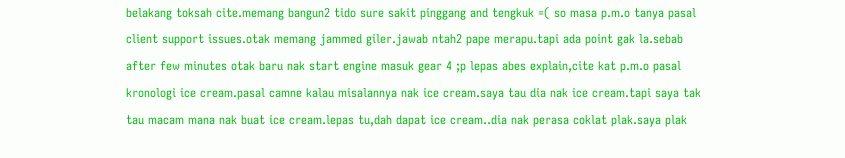belakang toksah cite.memang bangun2 tido sure sakit pinggang and tengkuk =( so masa p.m.o tanya pasal client support issues.otak memang jammed giler.jawab ntah2 pape merapu.tapi ada point gak la.sebab after few minutes otak baru nak start engine masuk gear 4 ;p lepas abes explain,cite kat p.m.o pasal kronologi ice cream.pasal camne kalau misalannya nak ice cream.saya tau dia nak ice cream.tapi saya tak tau macam mana nak buat ice cream.lepas tu,dah dapat ice cream..dia nak perasa coklat plak.saya plak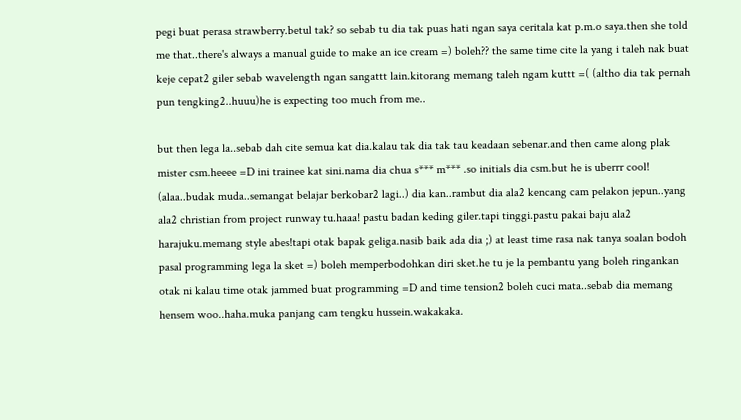pegi buat perasa strawberry.betul tak? so sebab tu dia tak puas hati ngan saya ceritala kat p.m.o saya.then she told me that..there's always a manual guide to make an ice cream =) boleh?? the same time cite la yang i taleh nak buat keje cepat2 giler sebab wavelength ngan sangattt lain.kitorang memang taleh ngam kuttt =( (altho dia tak pernah pun tengking2..huuu)he is expecting too much from me..

but then lega la..sebab dah cite semua kat dia.kalau tak dia tak tau keadaan sebenar.and then came along plak mister csm.heeee =D ini trainee kat sini.nama dia chua s*** m*** .so initials dia csm.but he is uberrr cool! (alaa..budak muda..semangat belajar berkobar2 lagi..) dia kan..rambut dia ala2 kencang cam pelakon jepun..yang ala2 christian from project runway tu.haaa! pastu badan keding giler.tapi tinggi.pastu pakai baju ala2 harajuku.memang style abes!tapi otak bapak geliga.nasib baik ada dia ;) at least time rasa nak tanya soalan bodoh pasal programming lega la sket =) boleh memperbodohkan diri sket.he tu je la pembantu yang boleh ringankan otak ni kalau time otak jammed buat programming =D and time tension2 boleh cuci mata..sebab dia memang hensem woo..haha.muka panjang cam tengku hussein.wakakaka.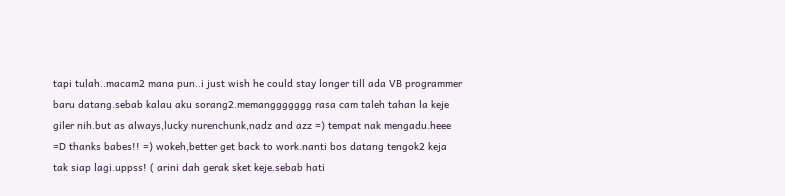tapi tulah..macam2 mana pun..i just wish he could stay longer till ada VB programmer baru datang.sebab kalau aku sorang2.memanggggggg rasa cam taleh tahan la keje giler nih.but as always,lucky nurenchunk,nadz and azz =) tempat nak mengadu.heee =D thanks babes!! =) wokeh,better get back to work.nanti bos datang tengok2 keja tak siap lagi.uppss! ( arini dah gerak sket keje.sebab hati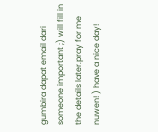gumbira dapat email dari someone important ;) will fill in the details later.pray for me nuwen! ) have a nice day!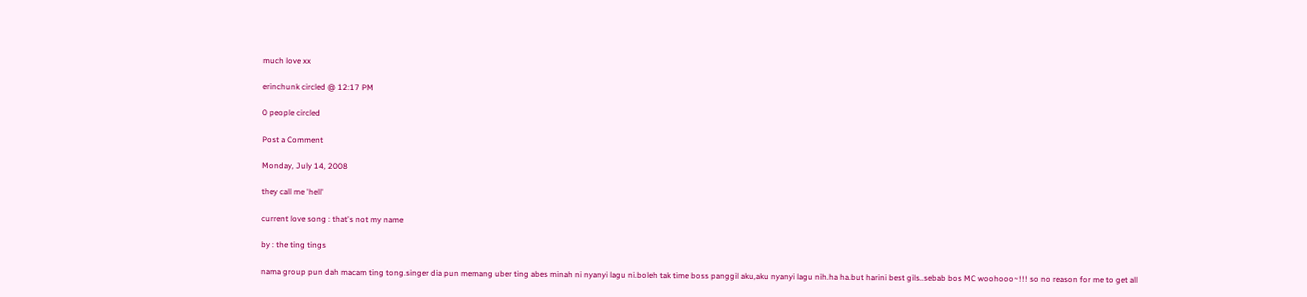much love xx

erinchunk circled @ 12:17 PM

0 people circled

Post a Comment

Monday, July 14, 2008

they call me 'hell'

current love song : that's not my name

by : the ting tings

nama group pun dah macam ting tong.singer dia pun memang uber ting abes minah ni nyanyi lagu ni.boleh tak time boss panggil aku,aku nyanyi lagu nih.ha ha.but harini best gils..sebab bos MC woohooo~!!! so no reason for me to get all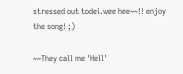stressed out todei.wee hee~~!! enjoy the song! ;)

~~They call me 'Hell'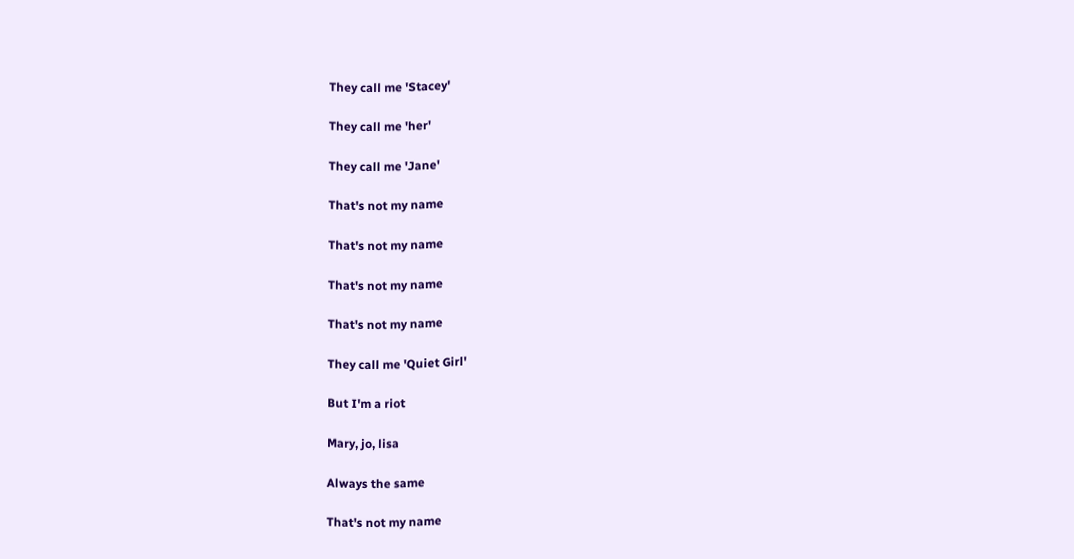They call me 'Stacey'

They call me 'her'

They call me 'Jane'

That's not my name

That's not my name

That's not my name

That's not my name

They call me 'Quiet Girl'

But I'm a riot

Mary, jo, lisa

Always the same

That's not my name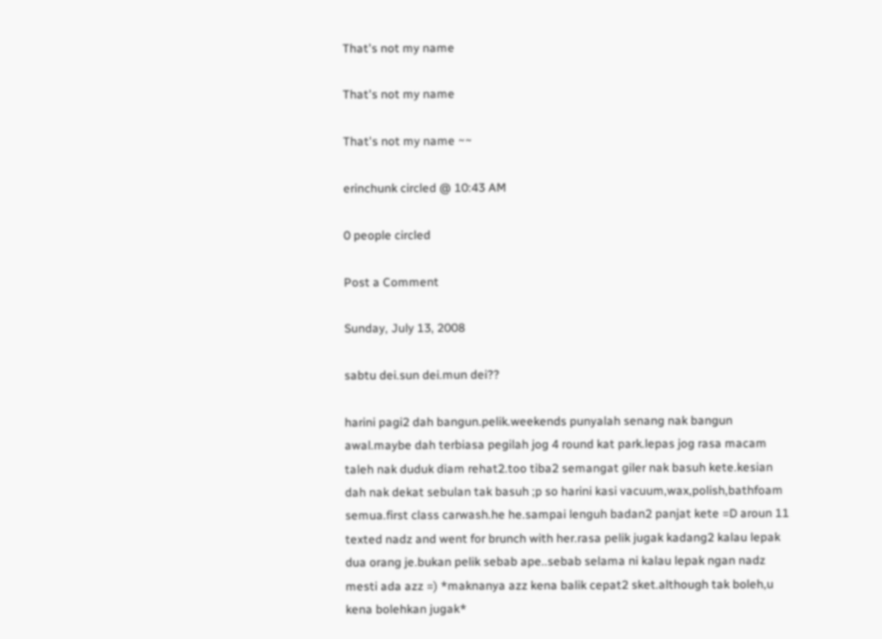That's not my name

That's not my name

That's not my name ~~

erinchunk circled @ 10:43 AM

0 people circled

Post a Comment

Sunday, July 13, 2008

sabtu dei.sun dei.mun dei??

harini pagi2 dah bangun.pelik.weekends punyalah senang nak bangun awal.maybe dah terbiasa pegilah jog 4 round kat park.lepas jog rasa macam taleh nak duduk diam rehat2.too tiba2 semangat giler nak basuh kete.kesian dah nak dekat sebulan tak basuh ;p so harini kasi vacuum,wax,polish,bathfoam semua.first class carwash.he he.sampai lenguh badan2 panjat kete =D aroun 11 texted nadz and went for brunch with her.rasa pelik jugak kadang2 kalau lepak dua orang je.bukan pelik sebab ape..sebab selama ni kalau lepak ngan nadz mesti ada azz =) *maknanya azz kena balik cepat2 sket.although tak boleh,u kena bolehkan jugak*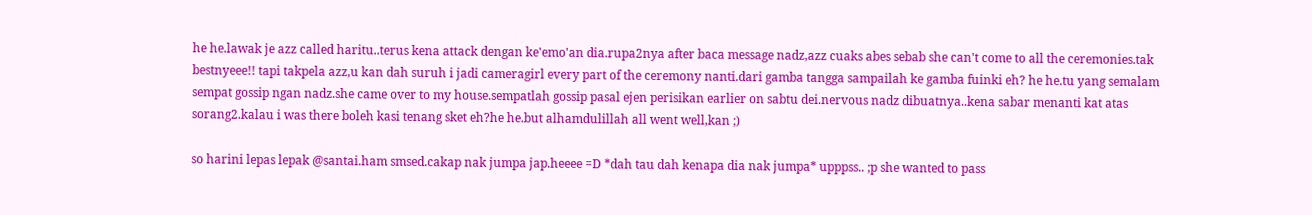he he.lawak je azz called haritu..terus kena attack dengan ke'emo'an dia.rupa2nya after baca message nadz,azz cuaks abes sebab she can't come to all the ceremonies.tak bestnyeee!! tapi takpela azz,u kan dah suruh i jadi cameragirl every part of the ceremony nanti.dari gamba tangga sampailah ke gamba fuinki eh? he he.tu yang semalam sempat gossip ngan nadz.she came over to my house.sempatlah gossip pasal ejen perisikan earlier on sabtu dei.nervous nadz dibuatnya..kena sabar menanti kat atas sorang2.kalau i was there boleh kasi tenang sket eh?he he.but alhamdulillah all went well,kan ;)

so harini lepas lepak @santai.ham smsed.cakap nak jumpa jap.heeee =D *dah tau dah kenapa dia nak jumpa* upppss.. ;p she wanted to pass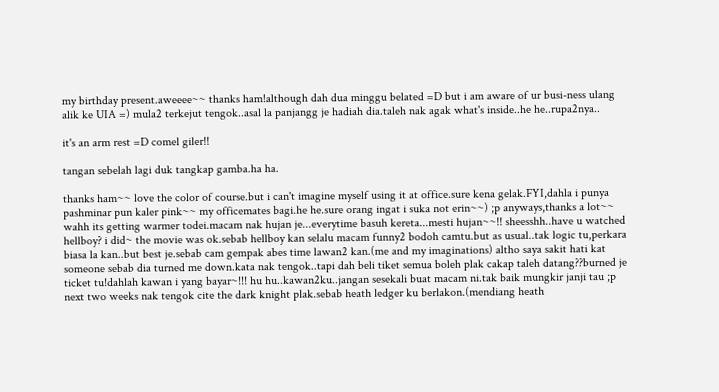my birthday present.aweeee~~ thanks ham!although dah dua minggu belated =D but i am aware of ur busi-ness ulang alik ke UIA =) mula2 terkejut tengok..asal la panjangg je hadiah dia.taleh nak agak what's inside..he he..rupa2nya..

it's an arm rest =D comel giler!!

tangan sebelah lagi duk tangkap gamba.ha ha.

thanks ham~~ love the color of course.but i can't imagine myself using it at office.sure kena gelak.FYI,dahla i punya pashminar pun kaler pink~~ my officemates bagi.he he.sure orang ingat i suka not erin~~) ;p anyways,thanks a lot~~ wahh its getting warmer todei.macam nak hujan je...everytime basuh kereta...mesti hujan~~!! sheesshh..have u watched hellboy? i did~ the movie was ok.sebab hellboy kan selalu macam funny2 bodoh camtu.but as usual..tak logic tu,perkara biasa la kan..but best je.sebab cam gempak abes time lawan2 kan.(me and my imaginations) altho saya sakit hati kat someone sebab dia turned me down.kata nak tengok..tapi dah beli tiket semua boleh plak cakap taleh datang??burned je ticket tu!dahlah kawan i yang bayar~!!! hu hu..kawan2ku..jangan sesekali buat macam ni.tak baik mungkir janji tau ;p next two weeks nak tengok cite the dark knight plak.sebab heath ledger ku berlakon.(mendiang heath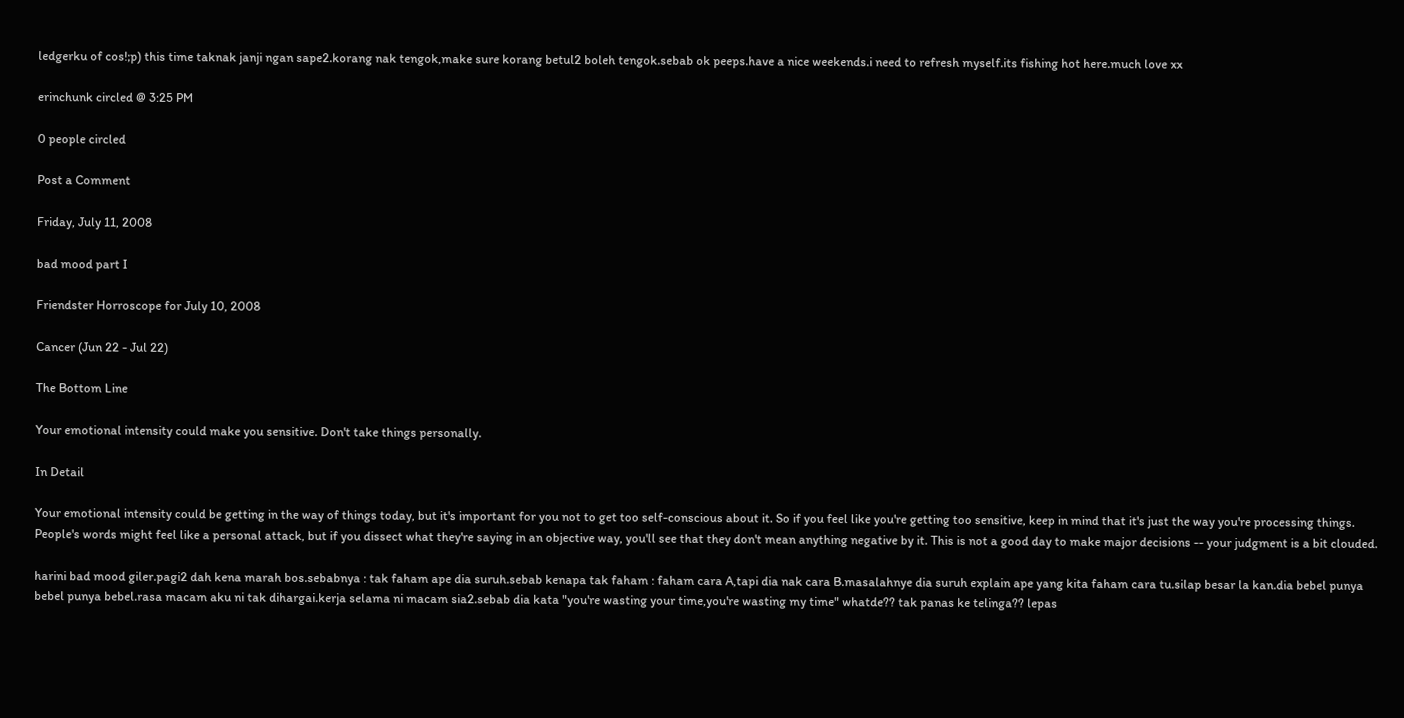ledgerku of cos!;p) this time taknak janji ngan sape2.korang nak tengok,make sure korang betul2 boleh tengok.sebab ok peeps.have a nice weekends.i need to refresh myself.its fishing hot here.much love xx

erinchunk circled @ 3:25 PM

0 people circled

Post a Comment

Friday, July 11, 2008

bad mood part I

Friendster Horroscope for July 10, 2008

Cancer (Jun 22 - Jul 22)

The Bottom Line

Your emotional intensity could make you sensitive. Don't take things personally.

In Detail

Your emotional intensity could be getting in the way of things today, but it's important for you not to get too self-conscious about it. So if you feel like you're getting too sensitive, keep in mind that it's just the way you're processing things. People's words might feel like a personal attack, but if you dissect what they're saying in an objective way, you'll see that they don't mean anything negative by it. This is not a good day to make major decisions -- your judgment is a bit clouded.

harini bad mood giler.pagi2 dah kena marah bos.sebabnya : tak faham ape dia suruh.sebab kenapa tak faham : faham cara A,tapi dia nak cara B.masalahnye dia suruh explain ape yang kita faham cara tu.silap besar la kan.dia bebel punya bebel punya bebel.rasa macam aku ni tak dihargai.kerja selama ni macam sia2.sebab dia kata "you're wasting your time,you're wasting my time" whatde?? tak panas ke telinga?? lepas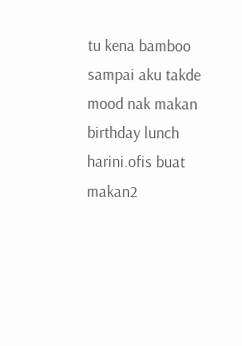tu kena bamboo sampai aku takde mood nak makan birthday lunch harini.ofis buat makan2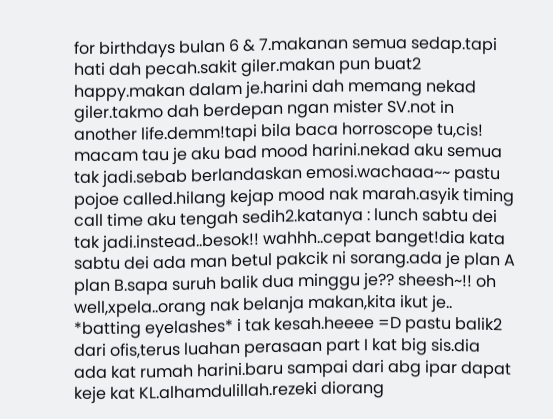for birthdays bulan 6 & 7.makanan semua sedap.tapi hati dah pecah.sakit giler.makan pun buat2 happy.makan dalam je.harini dah memang nekad giler.takmo dah berdepan ngan mister SV.not in another life.demm!tapi bila baca horroscope tu,cis! macam tau je aku bad mood harini.nekad aku semua tak jadi.sebab berlandaskan emosi.wachaaa~~ pastu pojoe called.hilang kejap mood nak marah.asyik timing call time aku tengah sedih2.katanya : lunch sabtu dei tak jadi.instead..besok!! wahhh..cepat banget!dia kata sabtu dei ada man betul pakcik ni sorang.ada je plan A plan B.sapa suruh balik dua minggu je?? sheesh~!! oh well,xpela..orang nak belanja makan,kita ikut je.. *batting eyelashes* i tak kesah.heeee =D pastu balik2 dari ofis,terus luahan perasaan part I kat big sis.dia ada kat rumah harini.baru sampai dari abg ipar dapat keje kat KL.alhamdulillah.rezeki diorang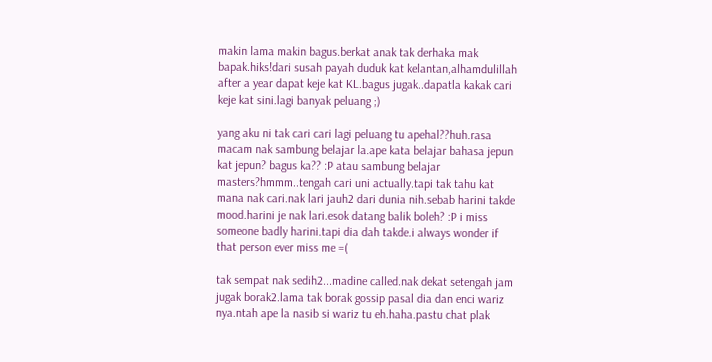makin lama makin bagus.berkat anak tak derhaka mak bapak.hiks!dari susah payah duduk kat kelantan,alhamdulillah after a year dapat keje kat KL.bagus jugak..dapatla kakak cari keje kat sini.lagi banyak peluang ;)

yang aku ni tak cari cari lagi peluang tu apehal??huh.rasa macam nak sambung belajar la.ape kata belajar bahasa jepun kat jepun? bagus ka?? :P atau sambung belajar masters?hmmm..tengah cari uni actually.tapi tak tahu kat mana nak cari.nak lari jauh2 dari dunia nih.sebab harini takde mood.harini je nak lari.esok datang balik boleh? :P i miss someone badly harini.tapi dia dah takde.i always wonder if that person ever miss me =(

tak sempat nak sedih2...madine called.nak dekat setengah jam jugak borak2.lama tak borak gossip pasal dia dan enci wariz nya.ntah ape la nasib si wariz tu eh.haha.pastu chat plak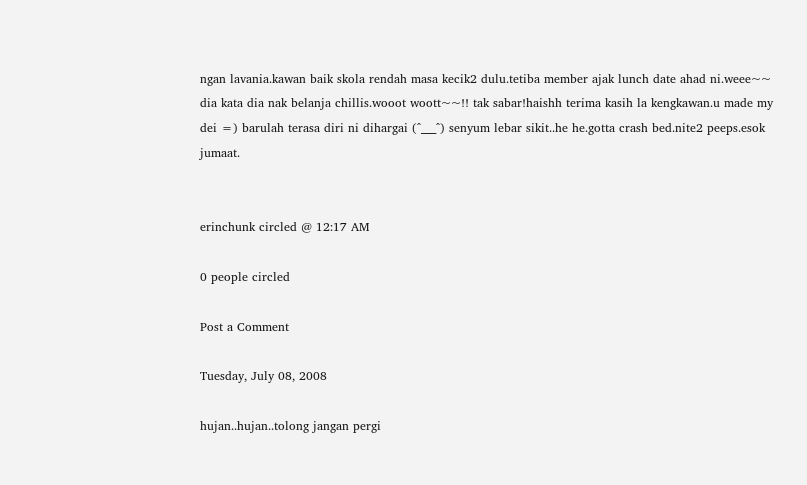ngan lavania.kawan baik skola rendah masa kecik2 dulu.tetiba member ajak lunch date ahad ni.weee~~ dia kata dia nak belanja chillis.wooot woott~~!! tak sabar!haishh terima kasih la kengkawan.u made my dei =) barulah terasa diri ni dihargai (^___^) senyum lebar sikit..he he.gotta crash bed.nite2 peeps.esok jumaat.


erinchunk circled @ 12:17 AM

0 people circled

Post a Comment

Tuesday, July 08, 2008

hujan..hujan..tolong jangan pergi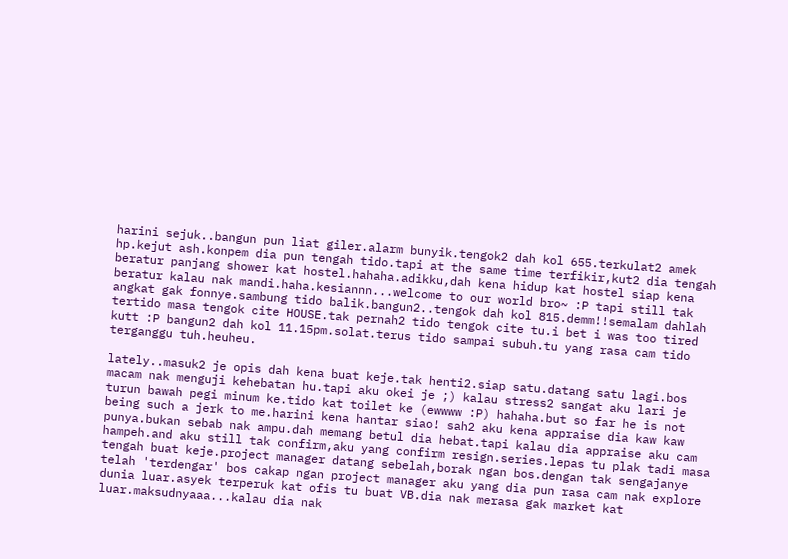harini sejuk..bangun pun liat giler.alarm bunyik.tengok2 dah kol 655.terkulat2 amek hp.kejut ash.konpem dia pun tengah tido.tapi at the same time terfikir,kut2 dia tengah beratur panjang shower kat hostel.hahaha.adikku,dah kena hidup kat hostel siap kena beratur kalau nak mandi.haha.kesiannn...welcome to our world bro~ :P tapi still tak angkat gak fonnye.sambung tido balik.bangun2..tengok dah kol 815.demm!!semalam dahlah tertido masa tengok cite HOUSE.tak pernah2 tido tengok cite tu.i bet i was too tired kutt :P bangun2 dah kol 11.15pm.solat.terus tido sampai subuh.tu yang rasa cam tido terganggu tuh.heuheu.

lately..masuk2 je opis dah kena buat keje.tak henti2.siap satu.datang satu lagi.bos macam nak menguji kehebatan hu.tapi aku okei je ;) kalau stress2 sangat aku lari je turun bawah pegi minum ke.tido kat toilet ke (ewwww :P) hahaha.but so far he is not being such a jerk to me.harini kena hantar siao! sah2 aku kena appraise dia kaw kaw punya.bukan sebab nak ampu.dah memang betul dia hebat.tapi kalau dia appraise aku cam hampeh.and aku still tak confirm,aku yang confirm resign.series.lepas tu plak tadi masa tengah buat keje.project manager datang sebelah,borak ngan bos.dengan tak sengajanye telah 'terdengar' bos cakap ngan project manager aku yang dia pun rasa cam nak explore dunia luar.asyek terperuk kat ofis tu buat VB.dia nak merasa gak market kat luar.maksudnyaaa...kalau dia nak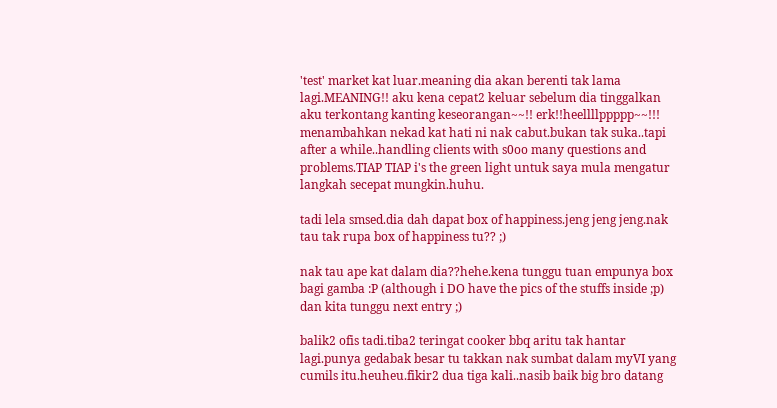'test' market kat luar.meaning dia akan berenti tak lama lagi.MEANING!! aku kena cepat2 keluar sebelum dia tinggalkan aku terkontang kanting keseorangan~~!! erk!!heellllppppp~~!!! menambahkan nekad kat hati ni nak cabut.bukan tak suka..tapi after a while..handling clients with s0oo many questions and problems.TIAP TIAP i's the green light untuk saya mula mengatur langkah secepat mungkin.huhu.

tadi lela smsed.dia dah dapat box of happiness.jeng jeng jeng.nak tau tak rupa box of happiness tu?? ;)

nak tau ape kat dalam dia??hehe.kena tunggu tuan empunya box bagi gamba :P (although i DO have the pics of the stuffs inside ;p) dan kita tunggu next entry ;)

balik2 ofis tadi.tiba2 teringat cooker bbq aritu tak hantar lagi.punya gedabak besar tu takkan nak sumbat dalam myVI yang cumils itu.heuheu.fikir2 dua tiga kali..nasib baik big bro datang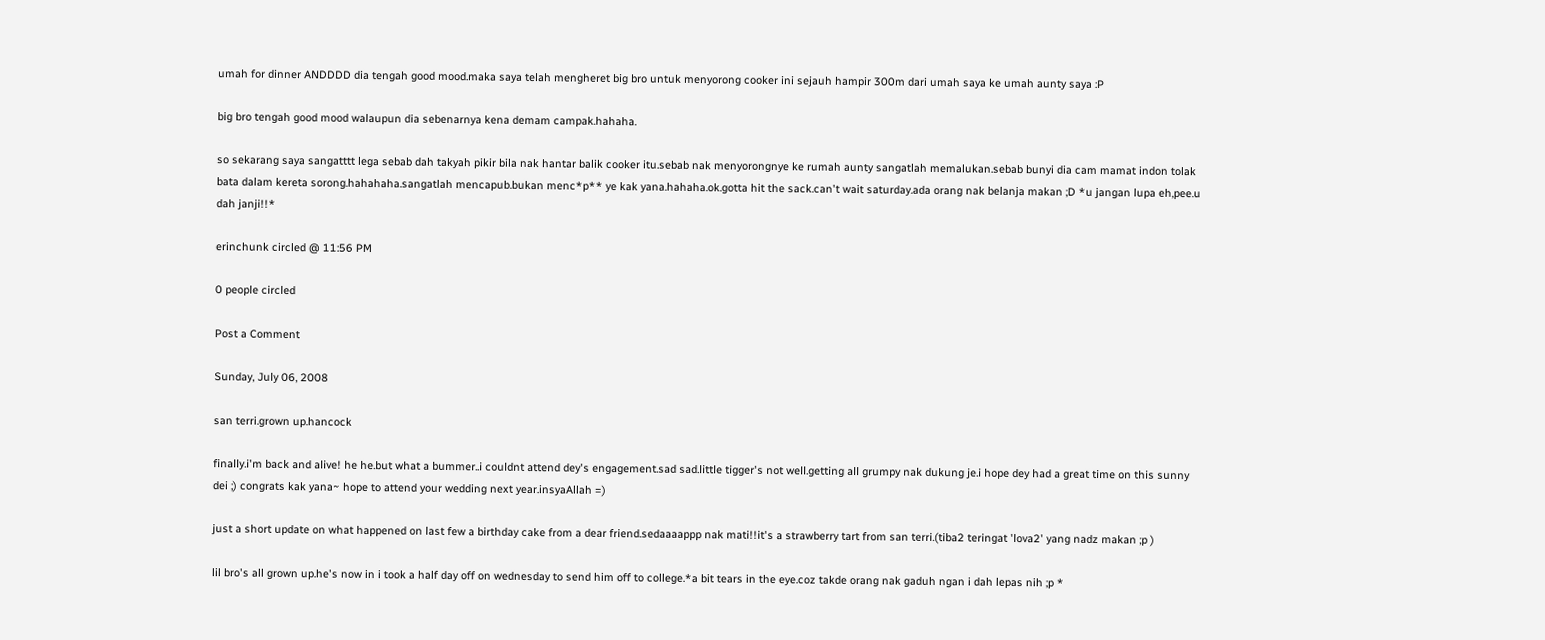umah for dinner ANDDDD dia tengah good mood.maka saya telah mengheret big bro untuk menyorong cooker ini sejauh hampir 300m dari umah saya ke umah aunty saya :P

big bro tengah good mood walaupun dia sebenarnya kena demam campak.hahaha.

so sekarang saya sangatttt lega sebab dah takyah pikir bila nak hantar balik cooker itu.sebab nak menyorongnye ke rumah aunty sangatlah memalukan.sebab bunyi dia cam mamat indon tolak bata dalam kereta sorong.hahahaha.sangatlah mencapub.bukan menc*p** ye kak yana.hahaha.ok.gotta hit the sack.can't wait saturday.ada orang nak belanja makan ;D *u jangan lupa eh,pee.u dah janji!!*

erinchunk circled @ 11:56 PM

0 people circled

Post a Comment

Sunday, July 06, 2008

san terri.grown up.hancock

finally.i'm back and alive! he he.but what a bummer..i couldnt attend dey's engagement.sad sad.little tigger's not well.getting all grumpy nak dukung je.i hope dey had a great time on this sunny dei ;) congrats kak yana~ hope to attend your wedding next year.insyaAllah =)

just a short update on what happened on last few a birthday cake from a dear friend.sedaaaappp nak mati!!it's a strawberry tart from san terri.(tiba2 teringat 'lova2' yang nadz makan ;p )

lil bro's all grown up.he's now in i took a half day off on wednesday to send him off to college.*a bit tears in the eye.coz takde orang nak gaduh ngan i dah lepas nih ;p *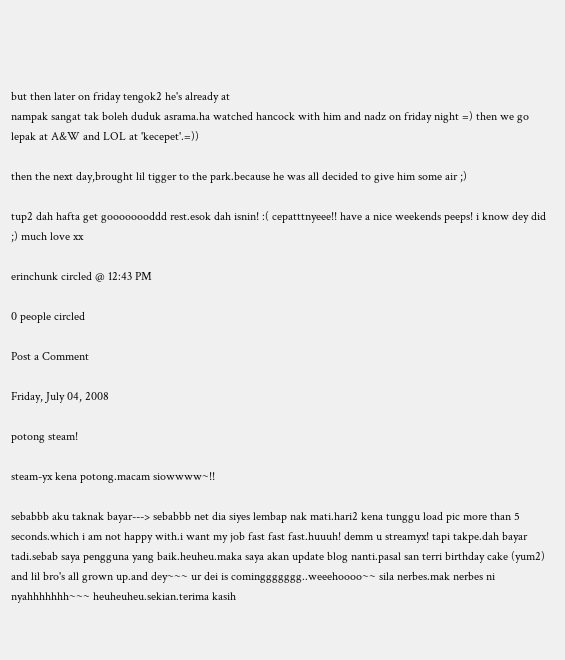but then later on friday tengok2 he's already at
nampak sangat tak boleh duduk asrama.ha watched hancock with him and nadz on friday night =) then we go lepak at A&W and LOL at 'kecepet'.=))

then the next day,brought lil tigger to the park.because he was all decided to give him some air ;)

tup2 dah hafta get goooooooddd rest.esok dah isnin! :( cepatttnyeee!! have a nice weekends peeps! i know dey did ;) much love xx

erinchunk circled @ 12:43 PM

0 people circled

Post a Comment

Friday, July 04, 2008

potong steam!

steam-yx kena potong.macam siowwww~!!

sebabbb aku taknak bayar---> sebabbb net dia siyes lembap nak mati.hari2 kena tunggu load pic more than 5 seconds.which i am not happy with.i want my job fast fast fast.huuuh! demm u streamyx! tapi takpe.dah bayar tadi.sebab saya pengguna yang baik.heuheu.maka saya akan update blog nanti.pasal san terri birthday cake (yum2) and lil bro's all grown up.and dey~~~ ur dei is cominggggggg..weeehoooo~~ sila nerbes.mak nerbes ni nyahhhhhhh~~~ heuheuheu.sekian.terima kasih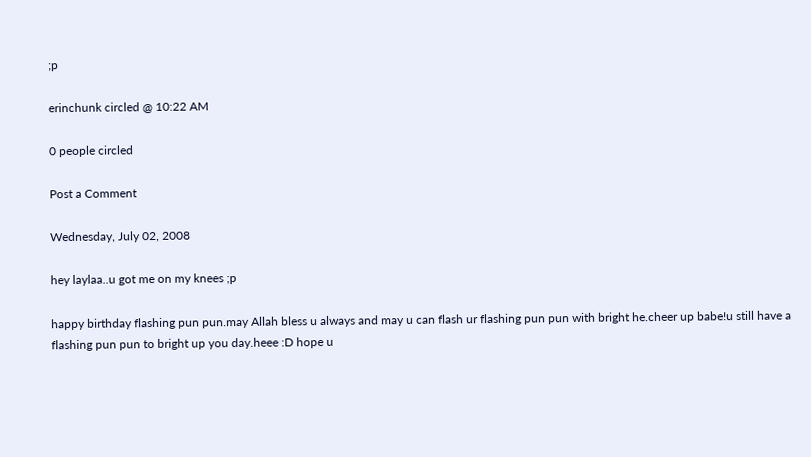;p

erinchunk circled @ 10:22 AM

0 people circled

Post a Comment

Wednesday, July 02, 2008

hey laylaa..u got me on my knees ;p

happy birthday flashing pun pun.may Allah bless u always and may u can flash ur flashing pun pun with bright he.cheer up babe!u still have a flashing pun pun to bright up you day.heee :D hope u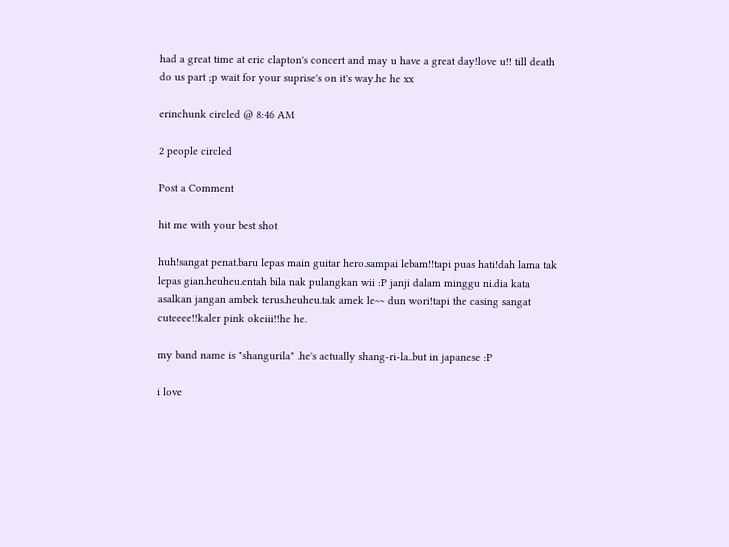had a great time at eric clapton's concert and may u have a great day!love u!! till death do us part ;p wait for your suprise's on it's way.he he xx

erinchunk circled @ 8:46 AM

2 people circled

Post a Comment

hit me with your best shot

huh!sangat penat.baru lepas main guitar hero.sampai lebam!!tapi puas hati!dah lama tak lepas gian.heuheu.entah bila nak pulangkan wii :P janji dalam minggu ni.dia kata asalkan jangan ambek terus.heuheu.tak amek le~~ dun wori!tapi the casing sangat cuteeee!!kaler pink okeiii!!he he.

my band name is "shangurila" .he's actually shang-ri-la..but in japanese :P

i love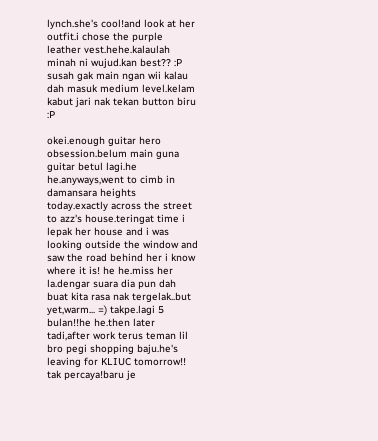lynch.she's cool!and look at her outfit.i chose the purple leather vest.hehe.kalaulah minah ni wujud.kan best?? :P susah gak main ngan wii kalau dah masuk medium level.kelam kabut jari nak tekan button biru :P

okei.enough guitar hero obsession.belum main guna guitar betul lagi.he he.anyways,went to cimb in damansara heights today.exactly across the street to azz's house.teringat time i lepak her house and i was looking outside the window and saw the road behind her i know where it is! he he.miss her la.dengar suara dia pun dah buat kita rasa nak tergelak..but yet,warm... =) takpe.lagi 5 bulan!!he he.then later tadi,after work terus teman lil bro pegi shopping baju.he's leaving for KLIUC tomorrow!! tak percaya!baru je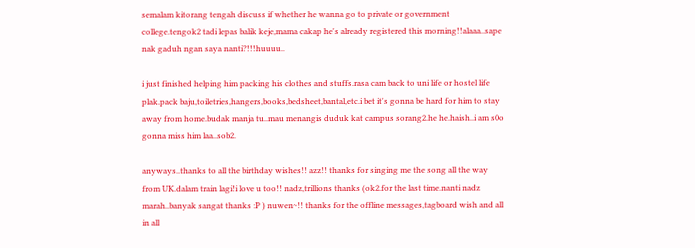semalam kitorang tengah discuss if whether he wanna go to private or government college.tengok2 tadi lepas balik keje,mama cakap he's already registered this morning!!alaaa..sape nak gaduh ngan saya nanti?!!!huuuu..

i just finished helping him packing his clothes and stuffs.rasa cam back to uni life or hostel life plak.pack baju,toiletries,hangers,books,bedsheet,bantal,etc.i bet it's gonna be hard for him to stay away from home.budak manja tu..mau menangis duduk kat campus sorang2.he he.haish..i am s0o gonna miss him laa..sob2.

anyways..thanks to all the birthday wishes!! azz!! thanks for singing me the song all the way from UK.dalam train lagi!i love u too!! nadz,trillions thanks (ok2.for the last time.nanti nadz marah..banyak sangat thanks :P ) nuwen~!! thanks for the offline messages,tagboard wish and all in all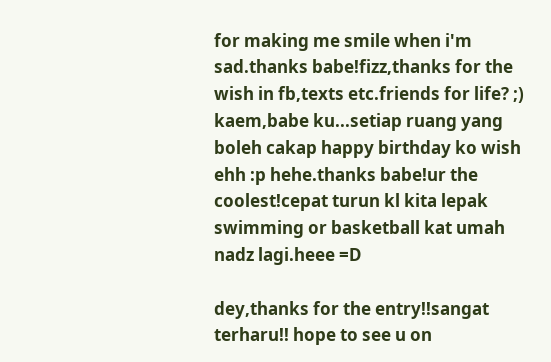for making me smile when i'm sad.thanks babe!fizz,thanks for the wish in fb,texts etc.friends for life? ;) kaem,babe ku...setiap ruang yang boleh cakap happy birthday ko wish ehh :p hehe.thanks babe!ur the coolest!cepat turun kl kita lepak swimming or basketball kat umah nadz lagi.heee =D

dey,thanks for the entry!!sangat terharu!! hope to see u on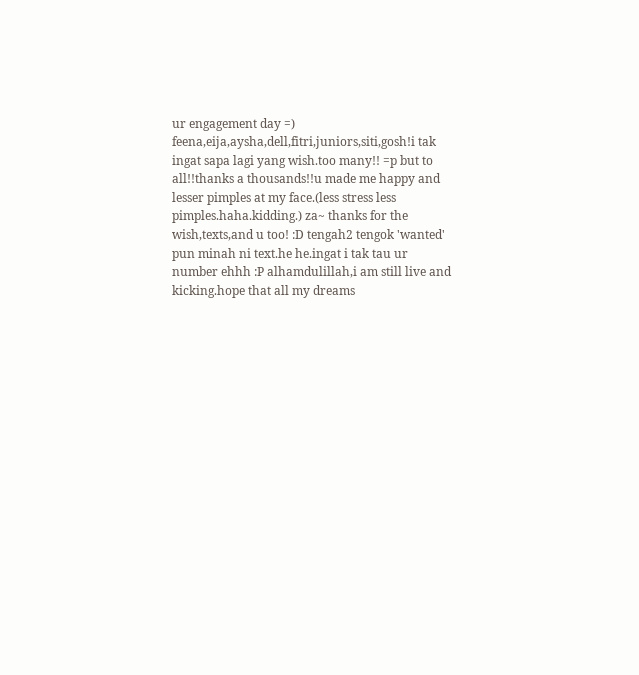ur engagement day =) feena,eija,aysha,dell,fitri,juniors,siti,gosh!i tak ingat sapa lagi yang wish.too many!! =p but to all!!thanks a thousands!!u made me happy and lesser pimples at my face.(less stress less pimples.haha.kidding.) za~ thanks for the wish,texts,and u too! :D tengah2 tengok 'wanted' pun minah ni text.he he.ingat i tak tau ur number ehhh :P alhamdulillah,i am still live and kicking.hope that all my dreams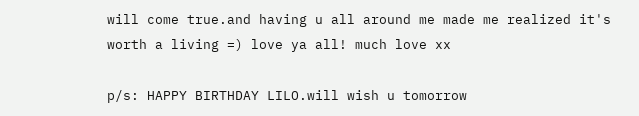will come true.and having u all around me made me realized it's worth a living =) love ya all! much love xx

p/s: HAPPY BIRTHDAY LILO.will wish u tomorrow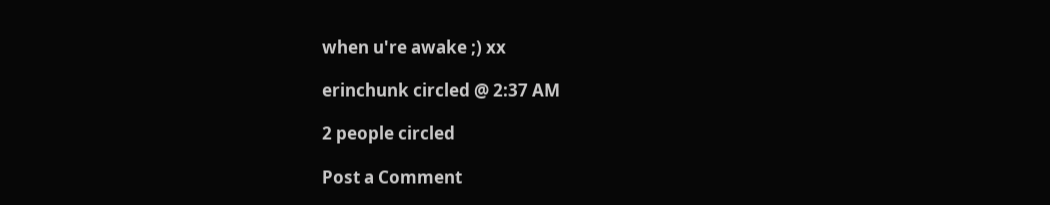when u're awake ;) xx

erinchunk circled @ 2:37 AM

2 people circled

Post a Comment